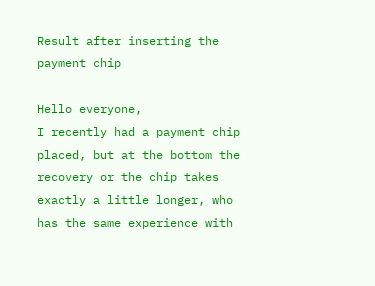Result after inserting the payment chip

Hello everyone,
I recently had a payment chip placed, but at the bottom the recovery or the chip takes exactly a little longer, who has the same experience with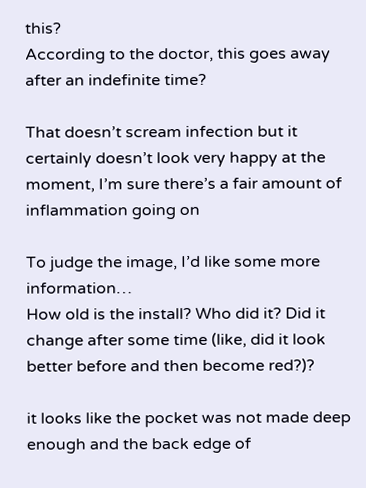this?
According to the doctor, this goes away after an indefinite time?

That doesn’t scream infection but it certainly doesn’t look very happy at the moment, I’m sure there’s a fair amount of inflammation going on

To judge the image, I’d like some more information…
How old is the install? Who did it? Did it change after some time (like, did it look better before and then become red?)?

it looks like the pocket was not made deep enough and the back edge of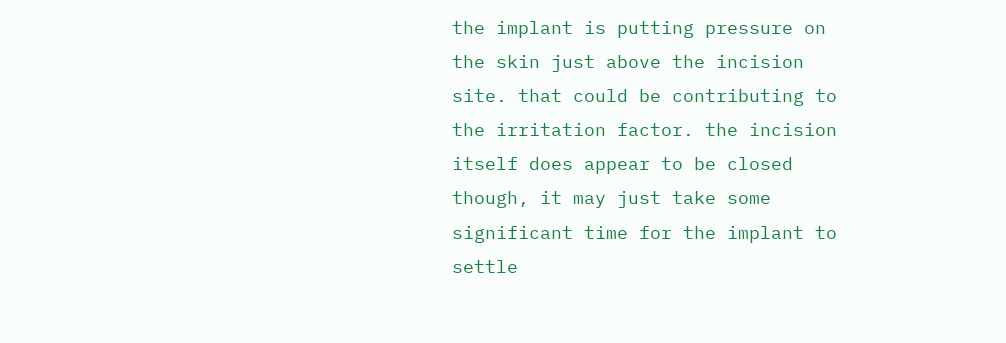the implant is putting pressure on the skin just above the incision site. that could be contributing to the irritation factor. the incision itself does appear to be closed though, it may just take some significant time for the implant to settle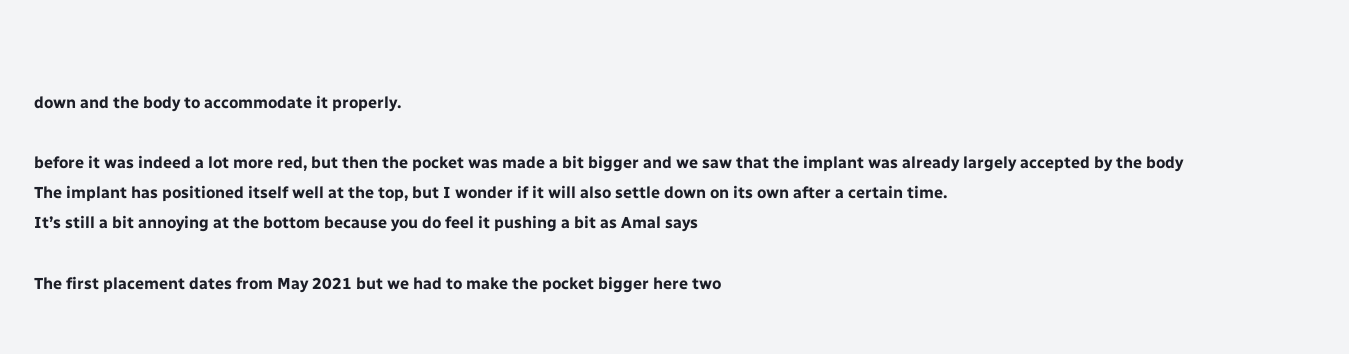down and the body to accommodate it properly.

before it was indeed a lot more red, but then the pocket was made a bit bigger and we saw that the implant was already largely accepted by the body
The implant has positioned itself well at the top, but I wonder if it will also settle down on its own after a certain time.
It’s still a bit annoying at the bottom because you do feel it pushing a bit as Amal says

The first placement dates from May 2021 but we had to make the pocket bigger here two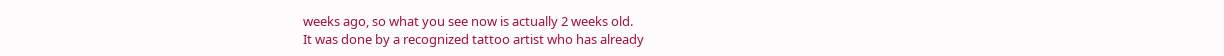weeks ago, so what you see now is actually 2 weeks old.
It was done by a recognized tattoo artist who has already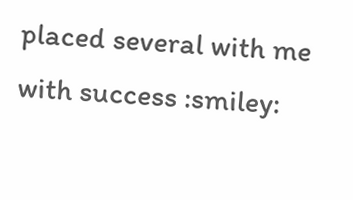placed several with me with success :smiley: